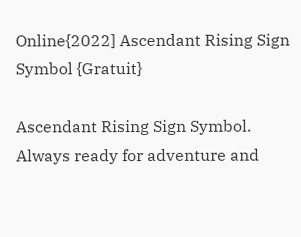Online{2022] Ascendant Rising Sign Symbol {Gratuit}

Ascendant Rising Sign Symbol. Always ready for adventure and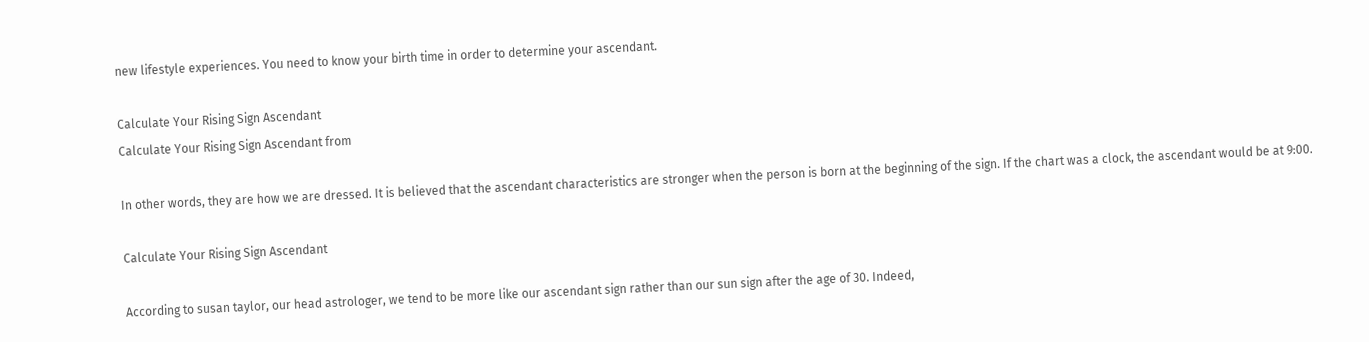new lifestyle experiences. You need to know your birth time in order to determine your ascendant.

Calculate Your Rising Sign Ascendant
Calculate Your Rising Sign Ascendant from

In other words, they are how we are dressed. It is believed that the ascendant characteristics are stronger when the person is born at the beginning of the sign. If the chart was a clock, the ascendant would be at 9:00.

Calculate Your Rising Sign Ascendant

According to susan taylor, our head astrologer, we tend to be more like our ascendant sign rather than our sun sign after the age of 30. Indeed,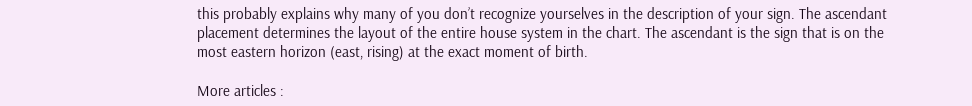this probably explains why many of you don’t recognize yourselves in the description of your sign. The ascendant placement determines the layout of the entire house system in the chart. The ascendant is the sign that is on the most eastern horizon (east, rising) at the exact moment of birth.

More articles :